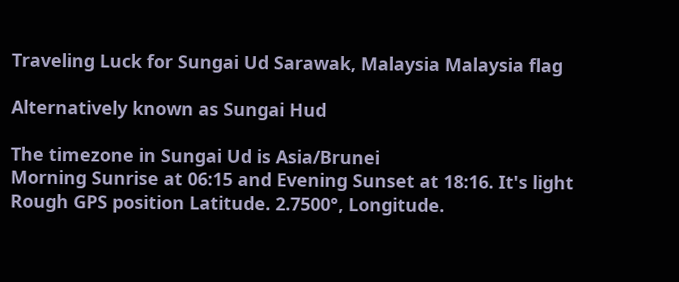Traveling Luck for Sungai Ud Sarawak, Malaysia Malaysia flag

Alternatively known as Sungai Hud

The timezone in Sungai Ud is Asia/Brunei
Morning Sunrise at 06:15 and Evening Sunset at 18:16. It's light
Rough GPS position Latitude. 2.7500°, Longitude.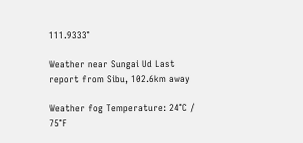111.9333°

Weather near Sungai Ud Last report from Sibu, 102.6km away

Weather fog Temperature: 24°C / 75°F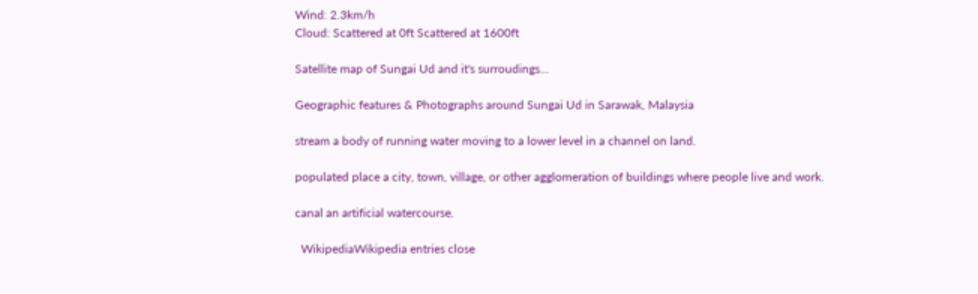Wind: 2.3km/h
Cloud: Scattered at 0ft Scattered at 1600ft

Satellite map of Sungai Ud and it's surroudings...

Geographic features & Photographs around Sungai Ud in Sarawak, Malaysia

stream a body of running water moving to a lower level in a channel on land.

populated place a city, town, village, or other agglomeration of buildings where people live and work.

canal an artificial watercourse.

  WikipediaWikipedia entries close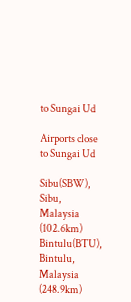to Sungai Ud

Airports close to Sungai Ud

Sibu(SBW), Sibu, Malaysia (102.6km)
Bintulu(BTU), Bintulu, Malaysia (248.9km)